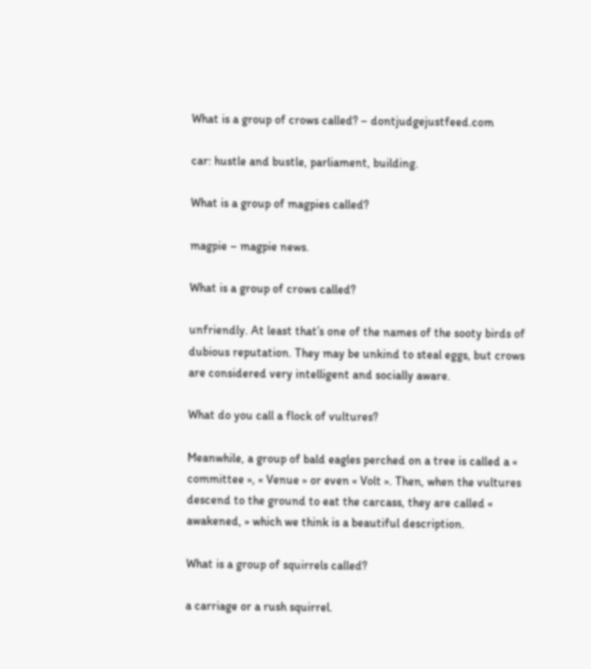What is a group of crows called? – dontjudgejustfeed.com

car: hustle and bustle, parliament, building.

What is a group of magpies called?

magpie – magpie news.

What is a group of crows called?

unfriendly. At least that’s one of the names of the sooty birds of dubious reputation. They may be unkind to steal eggs, but crows are considered very intelligent and socially aware.

What do you call a flock of vultures?

Meanwhile, a group of bald eagles perched on a tree is called a « committee », « Venue » or even « Volt ». Then, when the vultures descend to the ground to eat the carcass, they are called « awakened, » which we think is a beautiful description.

What is a group of squirrels called?

a carriage or a rush squirrel.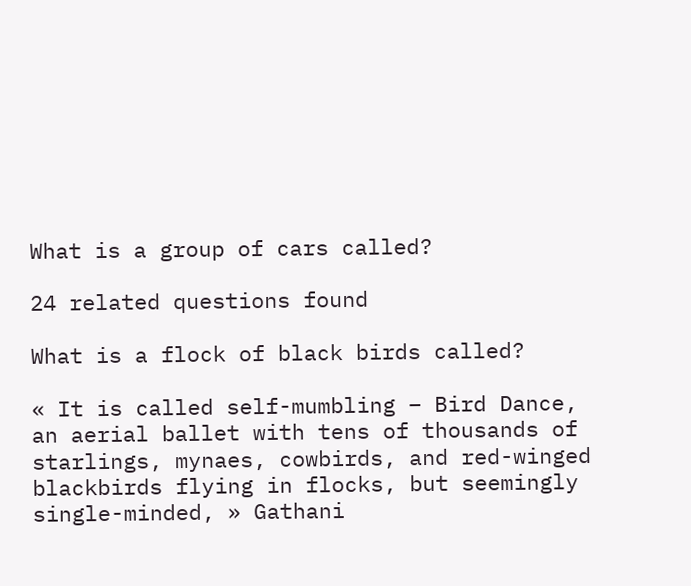What is a group of cars called?

24 related questions found

What is a flock of black birds called?

« It is called self-mumbling – Bird Dance, an aerial ballet with tens of thousands of starlings, mynaes, cowbirds, and red-winged blackbirds flying in flocks, but seemingly single-minded, » Gathani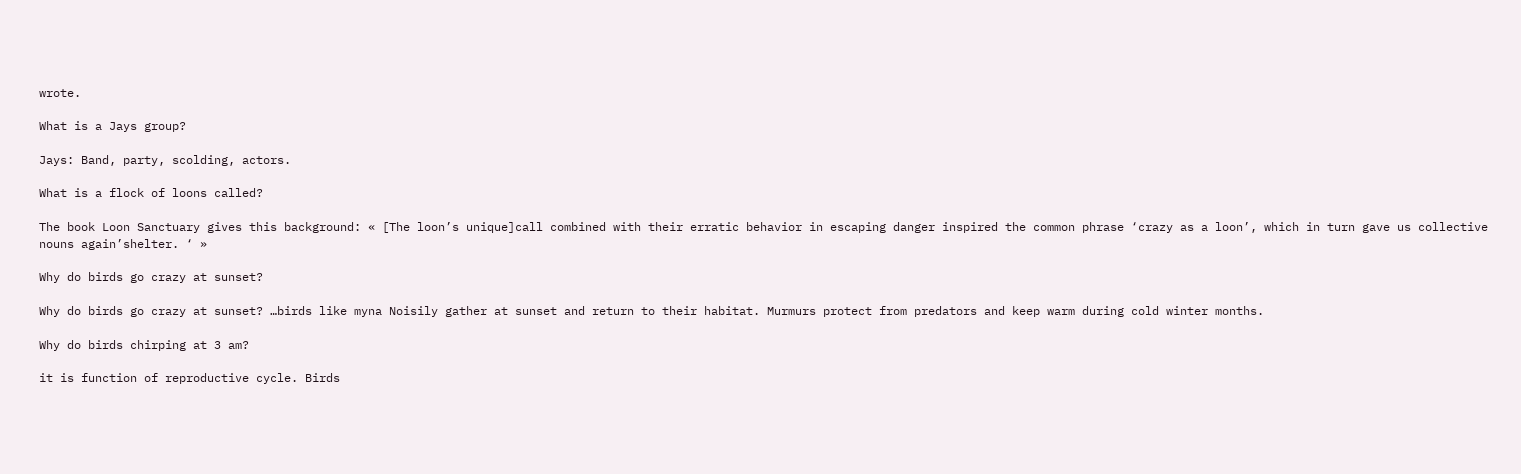wrote.

What is a Jays group?

Jays: Band, party, scolding, actors.

What is a flock of loons called?

The book Loon Sanctuary gives this background: « [The loon’s unique]call combined with their erratic behavior in escaping danger inspired the common phrase ‘crazy as a loon’, which in turn gave us collective nouns again’shelter. ‘ »

Why do birds go crazy at sunset?

Why do birds go crazy at sunset? …birds like myna Noisily gather at sunset and return to their habitat. Murmurs protect from predators and keep warm during cold winter months.

Why do birds chirping at 3 am?

it is function of reproductive cycle. Birds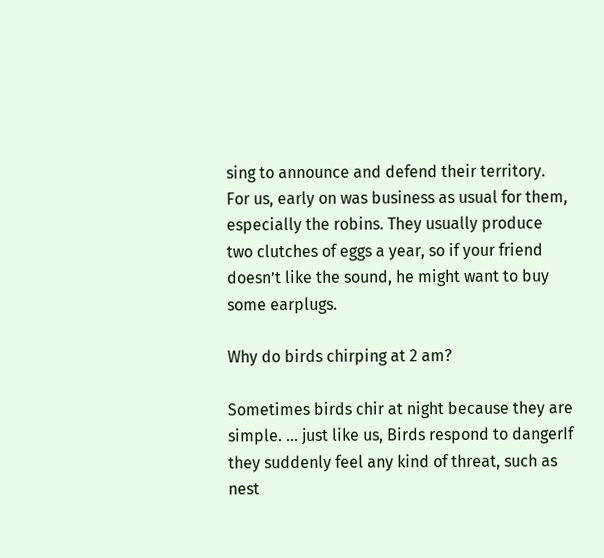sing to announce and defend their territory. For us, early on was business as usual for them, especially the robins. They usually produce two clutches of eggs a year, so if your friend doesn’t like the sound, he might want to buy some earplugs.

Why do birds chirping at 2 am?

Sometimes birds chir at night because they are simple. … just like us, Birds respond to dangerIf they suddenly feel any kind of threat, such as nest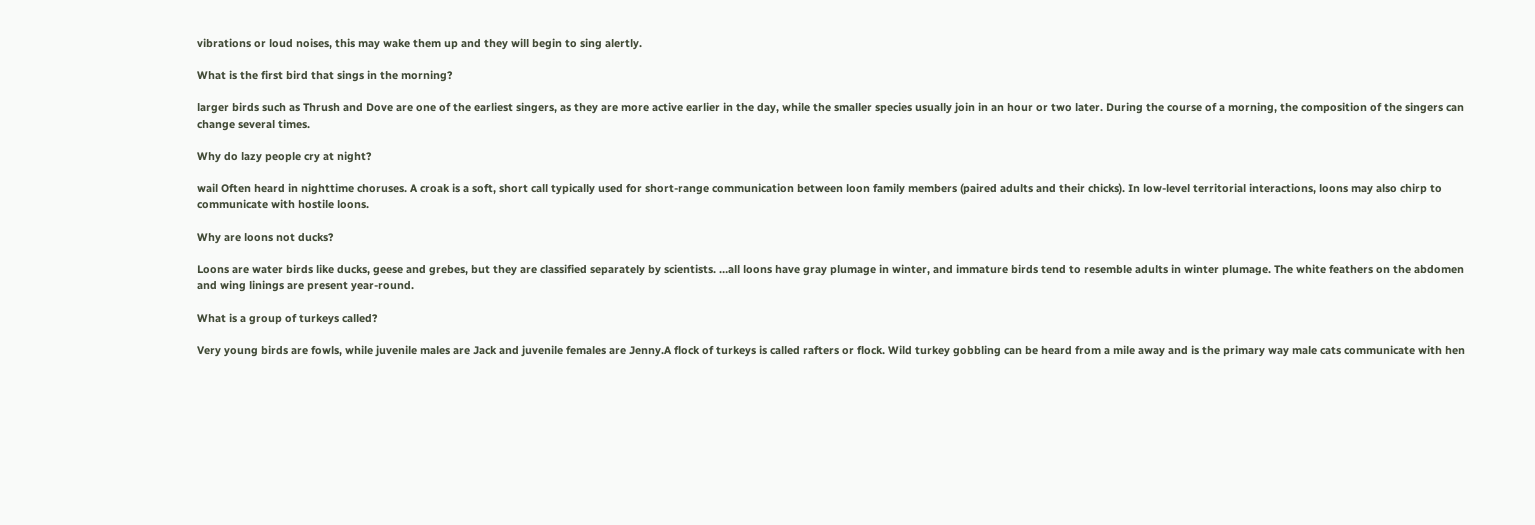vibrations or loud noises, this may wake them up and they will begin to sing alertly.

What is the first bird that sings in the morning?

larger birds such as Thrush and Dove are one of the earliest singers, as they are more active earlier in the day, while the smaller species usually join in an hour or two later. During the course of a morning, the composition of the singers can change several times.

Why do lazy people cry at night?

wail Often heard in nighttime choruses. A croak is a soft, short call typically used for short-range communication between loon family members (paired adults and their chicks). In low-level territorial interactions, loons may also chirp to communicate with hostile loons.

Why are loons not ducks?

Loons are water birds like ducks, geese and grebes, but they are classified separately by scientists. …all loons have gray plumage in winter, and immature birds tend to resemble adults in winter plumage. The white feathers on the abdomen and wing linings are present year-round.

What is a group of turkeys called?

Very young birds are fowls, while juvenile males are Jack and juvenile females are Jenny.A flock of turkeys is called rafters or flock. Wild turkey gobbling can be heard from a mile away and is the primary way male cats communicate with hen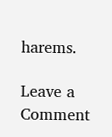harems.

Leave a Comment